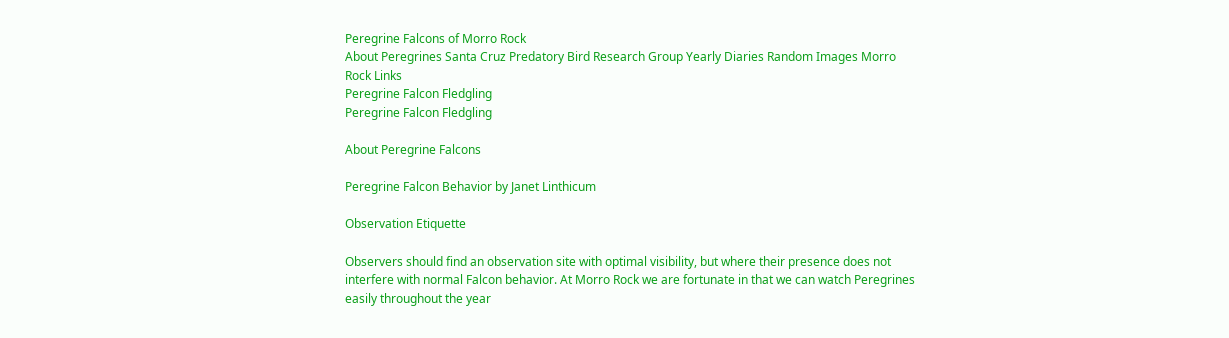Peregrine Falcons of Morro Rock
About Peregrines Santa Cruz Predatory Bird Research Group Yearly Diaries Random Images Morro Rock Links
Peregrine Falcon Fledgling
Peregrine Falcon Fledgling

About Peregrine Falcons

Peregrine Falcon Behavior by Janet Linthicum

Observation Etiquette

Observers should find an observation site with optimal visibility, but where their presence does not interfere with normal Falcon behavior. At Morro Rock we are fortunate in that we can watch Peregrines easily throughout the year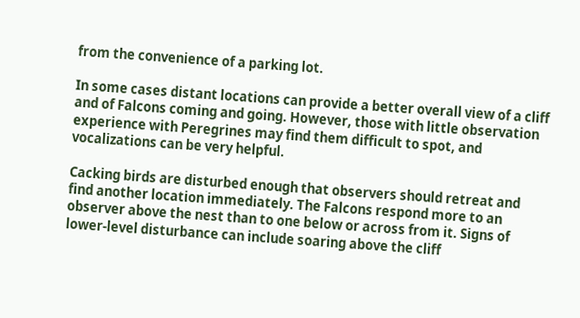from the convenience of a parking lot.

In some cases distant locations can provide a better overall view of a cliff and of Falcons coming and going. However, those with little observation experience with Peregrines may find them difficult to spot, and vocalizations can be very helpful.

Cacking birds are disturbed enough that observers should retreat and find another location immediately. The Falcons respond more to an observer above the nest than to one below or across from it. Signs of lower-level disturbance can include soaring above the cliff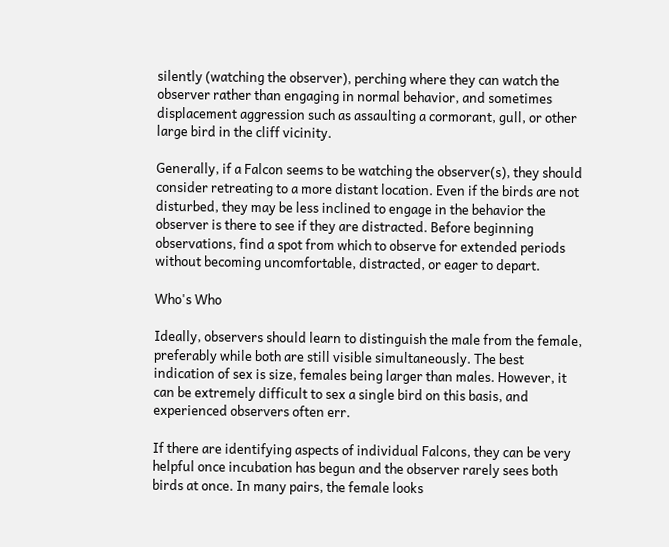silently (watching the observer), perching where they can watch the observer rather than engaging in normal behavior, and sometimes displacement aggression such as assaulting a cormorant, gull, or other large bird in the cliff vicinity.

Generally, if a Falcon seems to be watching the observer(s), they should consider retreating to a more distant location. Even if the birds are not disturbed, they may be less inclined to engage in the behavior the observer is there to see if they are distracted. Before beginning observations, find a spot from which to observe for extended periods without becoming uncomfortable, distracted, or eager to depart.

Who's Who

Ideally, observers should learn to distinguish the male from the female, preferably while both are still visible simultaneously. The best indication of sex is size, females being larger than males. However, it can be extremely difficult to sex a single bird on this basis, and experienced observers often err.

If there are identifying aspects of individual Falcons, they can be very helpful once incubation has begun and the observer rarely sees both birds at once. In many pairs, the female looks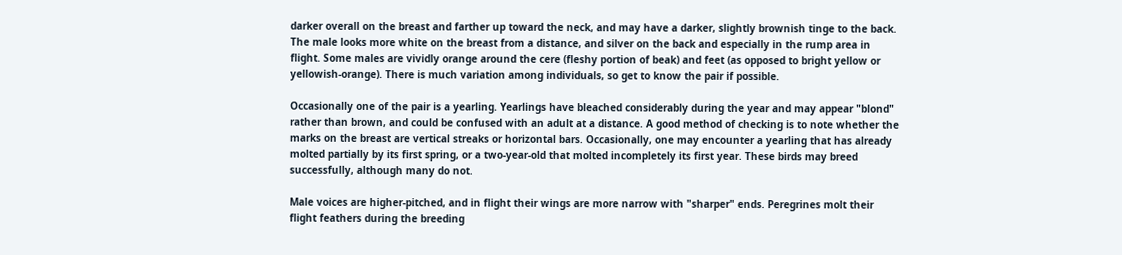darker overall on the breast and farther up toward the neck, and may have a darker, slightly brownish tinge to the back. The male looks more white on the breast from a distance, and silver on the back and especially in the rump area in flight. Some males are vividly orange around the cere (fleshy portion of beak) and feet (as opposed to bright yellow or yellowish-orange). There is much variation among individuals, so get to know the pair if possible.

Occasionally one of the pair is a yearling. Yearlings have bleached considerably during the year and may appear "blond" rather than brown, and could be confused with an adult at a distance. A good method of checking is to note whether the marks on the breast are vertical streaks or horizontal bars. Occasionally, one may encounter a yearling that has already molted partially by its first spring, or a two-year-old that molted incompletely its first year. These birds may breed successfully, although many do not.

Male voices are higher-pitched, and in flight their wings are more narrow with "sharper" ends. Peregrines molt their flight feathers during the breeding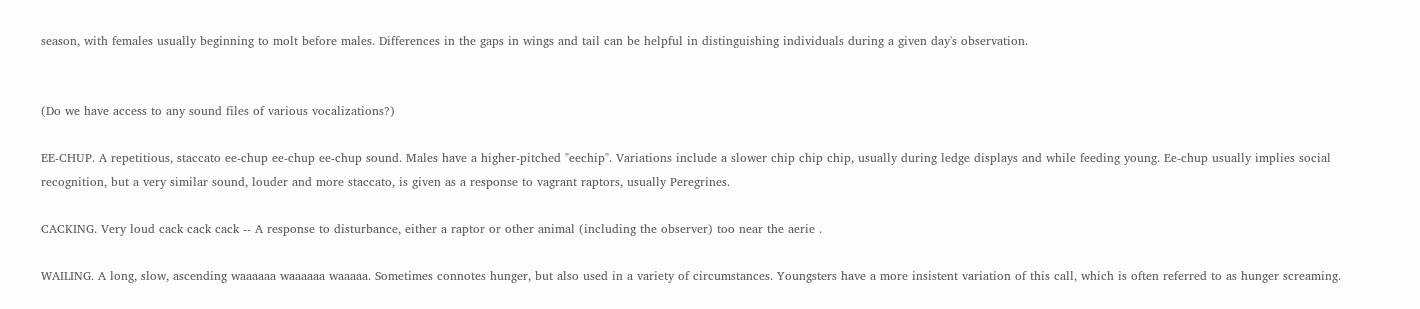season, with females usually beginning to molt before males. Differences in the gaps in wings and tail can be helpful in distinguishing individuals during a given day's observation.


(Do we have access to any sound files of various vocalizations?)

EE-CHUP. A repetitious, staccato ee-chup ee-chup ee-chup sound. Males have a higher-pitched "eechip". Variations include a slower chip chip chip, usually during ledge displays and while feeding young. Ee-chup usually implies social recognition, but a very similar sound, louder and more staccato, is given as a response to vagrant raptors, usually Peregrines.

CACKING. Very loud cack cack cack -- A response to disturbance, either a raptor or other animal (including the observer) too near the aerie .

WAILING. A long, slow, ascending waaaaaa waaaaaa waaaaa. Sometimes connotes hunger, but also used in a variety of circumstances. Youngsters have a more insistent variation of this call, which is often referred to as hunger screaming.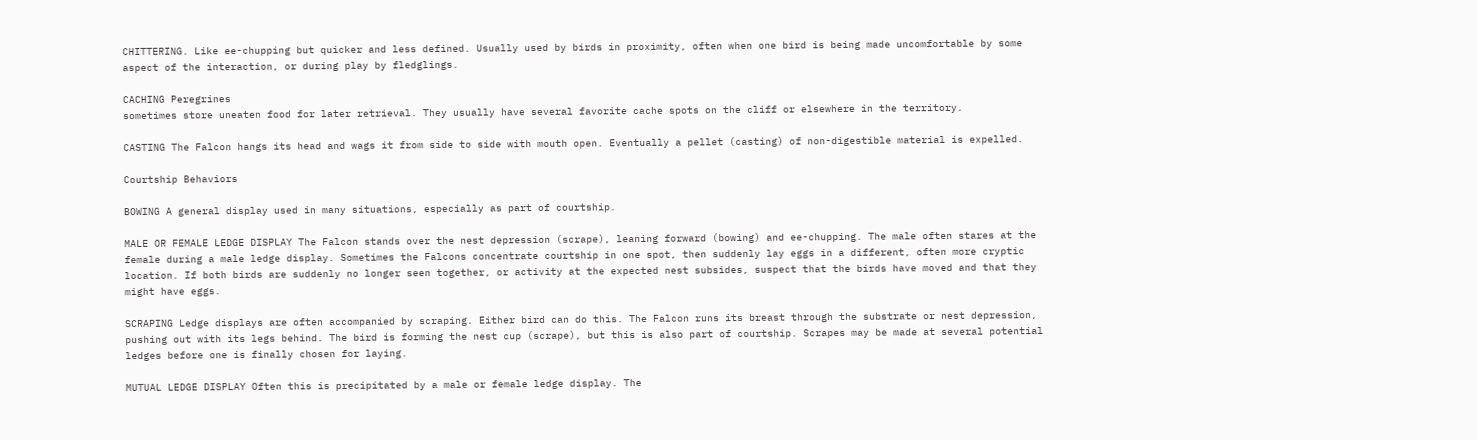CHITTERING. Like ee-chupping but quicker and less defined. Usually used by birds in proximity, often when one bird is being made uncomfortable by some aspect of the interaction, or during play by fledglings.

CACHING Peregrines
sometimes store uneaten food for later retrieval. They usually have several favorite cache spots on the cliff or elsewhere in the territory.

CASTING The Falcon hangs its head and wags it from side to side with mouth open. Eventually a pellet (casting) of non-digestible material is expelled.

Courtship Behaviors

BOWING A general display used in many situations, especially as part of courtship.

MALE OR FEMALE LEDGE DISPLAY The Falcon stands over the nest depression (scrape), leaning forward (bowing) and ee-chupping. The male often stares at the female during a male ledge display. Sometimes the Falcons concentrate courtship in one spot, then suddenly lay eggs in a different, often more cryptic location. If both birds are suddenly no longer seen together, or activity at the expected nest subsides, suspect that the birds have moved and that they might have eggs.

SCRAPING Ledge displays are often accompanied by scraping. Either bird can do this. The Falcon runs its breast through the substrate or nest depression, pushing out with its legs behind. The bird is forming the nest cup (scrape), but this is also part of courtship. Scrapes may be made at several potential ledges before one is finally chosen for laying.

MUTUAL LEDGE DISPLAY Often this is precipitated by a male or female ledge display. The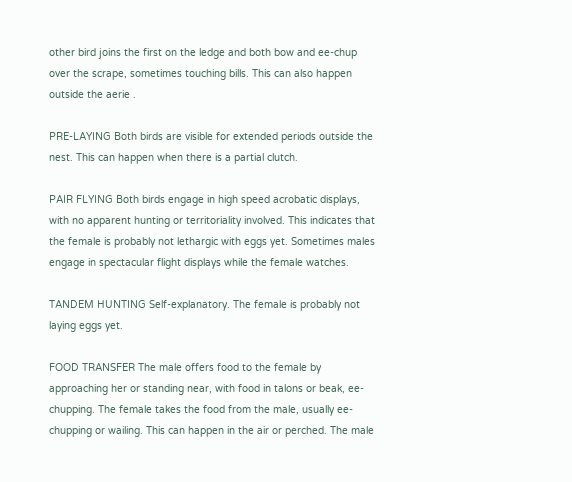other bird joins the first on the ledge and both bow and ee-chup over the scrape, sometimes touching bills. This can also happen outside the aerie .

PRE-LAYING Both birds are visible for extended periods outside the nest. This can happen when there is a partial clutch.

PAIR FLYING Both birds engage in high speed acrobatic displays, with no apparent hunting or territoriality involved. This indicates that the female is probably not lethargic with eggs yet. Sometimes males engage in spectacular flight displays while the female watches.

TANDEM HUNTING Self-explanatory. The female is probably not laying eggs yet.

FOOD TRANSFER The male offers food to the female by approaching her or standing near, with food in talons or beak, ee-chupping. The female takes the food from the male, usually ee-chupping or wailing. This can happen in the air or perched. The male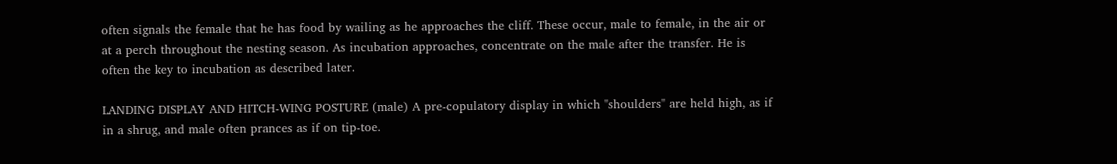often signals the female that he has food by wailing as he approaches the cliff. These occur, male to female, in the air or at a perch throughout the nesting season. As incubation approaches, concentrate on the male after the transfer. He is often the key to incubation as described later.

LANDING DISPLAY AND HITCH-WING POSTURE (male) A pre-copulatory display in which "shoulders" are held high, as if in a shrug, and male often prances as if on tip-toe.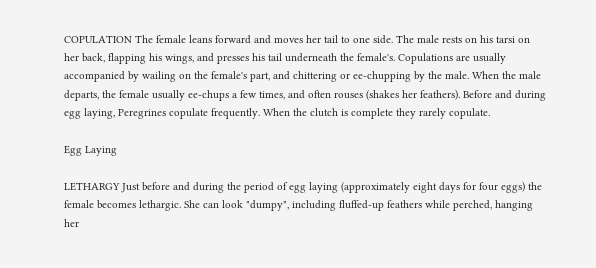COPULATION The female leans forward and moves her tail to one side. The male rests on his tarsi on her back, flapping his wings, and presses his tail underneath the female's. Copulations are usually accompanied by wailing on the female's part, and chittering or ee-chupping by the male. When the male departs, the female usually ee-chups a few times, and often rouses (shakes her feathers). Before and during egg laying, Peregrines copulate frequently. When the clutch is complete they rarely copulate.

Egg Laying

LETHARGY Just before and during the period of egg laying (approximately eight days for four eggs) the female becomes lethargic. She can look "dumpy", including fluffed-up feathers while perched, hanging her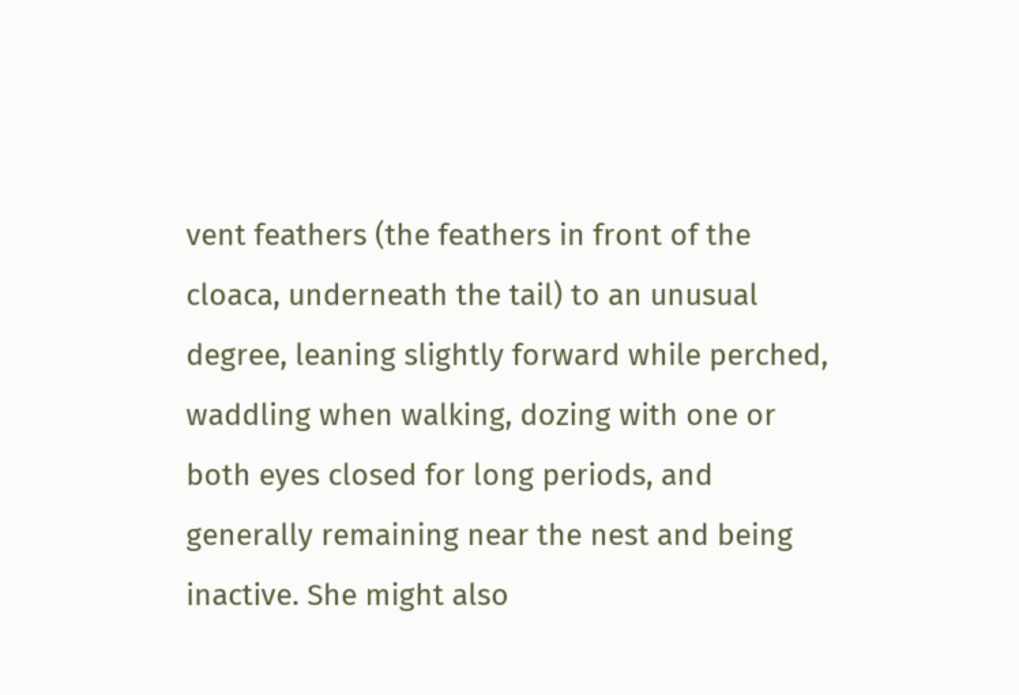vent feathers (the feathers in front of the cloaca, underneath the tail) to an unusual degree, leaning slightly forward while perched, waddling when walking, dozing with one or both eyes closed for long periods, and generally remaining near the nest and being inactive. She might also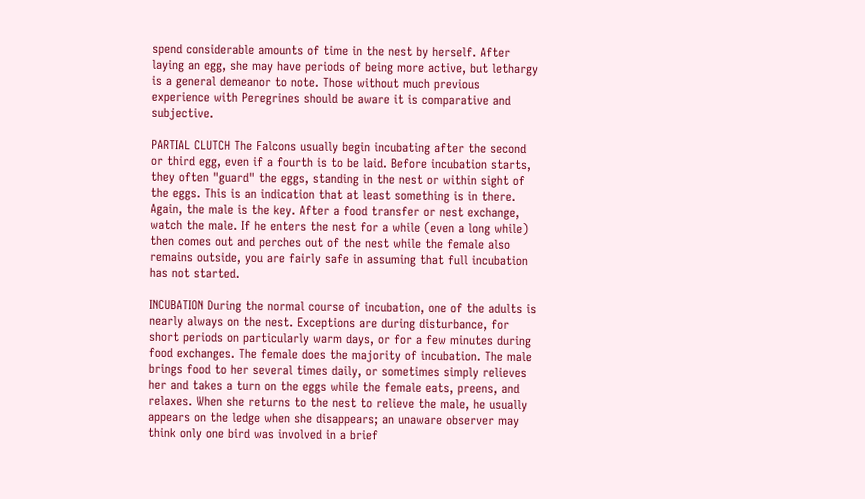spend considerable amounts of time in the nest by herself. After laying an egg, she may have periods of being more active, but lethargy is a general demeanor to note. Those without much previous experience with Peregrines should be aware it is comparative and subjective.

PARTIAL CLUTCH The Falcons usually begin incubating after the second or third egg, even if a fourth is to be laid. Before incubation starts, they often "guard" the eggs, standing in the nest or within sight of the eggs. This is an indication that at least something is in there. Again, the male is the key. After a food transfer or nest exchange, watch the male. If he enters the nest for a while (even a long while) then comes out and perches out of the nest while the female also remains outside, you are fairly safe in assuming that full incubation has not started.

INCUBATION During the normal course of incubation, one of the adults is nearly always on the nest. Exceptions are during disturbance, for short periods on particularly warm days, or for a few minutes during food exchanges. The female does the majority of incubation. The male brings food to her several times daily, or sometimes simply relieves her and takes a turn on the eggs while the female eats, preens, and relaxes. When she returns to the nest to relieve the male, he usually appears on the ledge when she disappears; an unaware observer may think only one bird was involved in a brief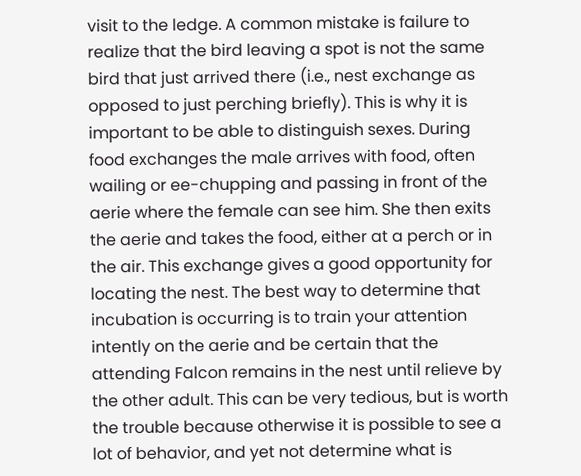visit to the ledge. A common mistake is failure to realize that the bird leaving a spot is not the same bird that just arrived there (i.e., nest exchange as opposed to just perching briefly). This is why it is important to be able to distinguish sexes. During food exchanges the male arrives with food, often wailing or ee-chupping and passing in front of the aerie where the female can see him. She then exits the aerie and takes the food, either at a perch or in the air. This exchange gives a good opportunity for locating the nest. The best way to determine that incubation is occurring is to train your attention intently on the aerie and be certain that the attending Falcon remains in the nest until relieve by the other adult. This can be very tedious, but is worth the trouble because otherwise it is possible to see a lot of behavior, and yet not determine what is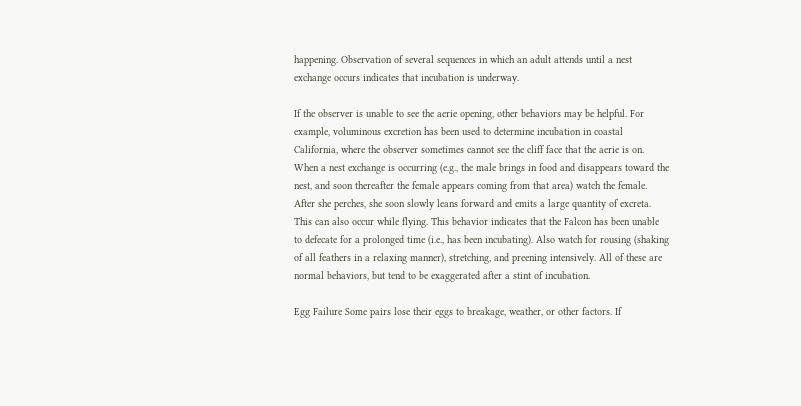happening. Observation of several sequences in which an adult attends until a nest exchange occurs indicates that incubation is underway.

If the observer is unable to see the aerie opening, other behaviors may be helpful. For example, voluminous excretion has been used to determine incubation in coastal California, where the observer sometimes cannot see the cliff face that the aerie is on. When a nest exchange is occurring (e.g., the male brings in food and disappears toward the nest, and soon thereafter the female appears coming from that area) watch the female. After she perches, she soon slowly leans forward and emits a large quantity of excreta. This can also occur while flying. This behavior indicates that the Falcon has been unable to defecate for a prolonged time (i.e., has been incubating). Also watch for rousing (shaking of all feathers in a relaxing manner), stretching, and preening intensively. All of these are normal behaviors, but tend to be exaggerated after a stint of incubation.

Egg Failure Some pairs lose their eggs to breakage, weather, or other factors. If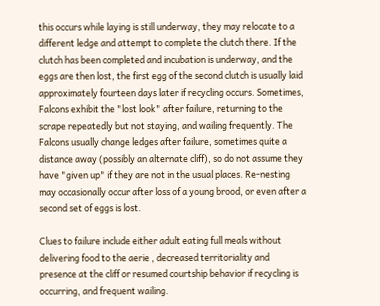this occurs while laying is still underway, they may relocate to a different ledge and attempt to complete the clutch there. If the clutch has been completed and incubation is underway, and the eggs are then lost, the first egg of the second clutch is usually laid approximately fourteen days later if recycling occurs. Sometimes, Falcons exhibit the "lost look" after failure, returning to the scrape repeatedly but not staying, and wailing frequently. The Falcons usually change ledges after failure, sometimes quite a distance away (possibly an alternate cliff), so do not assume they have "given up" if they are not in the usual places. Re-nesting may occasionally occur after loss of a young brood, or even after a second set of eggs is lost.

Clues to failure include either adult eating full meals without delivering food to the aerie , decreased territoriality and presence at the cliff or resumed courtship behavior if recycling is occurring, and frequent wailing.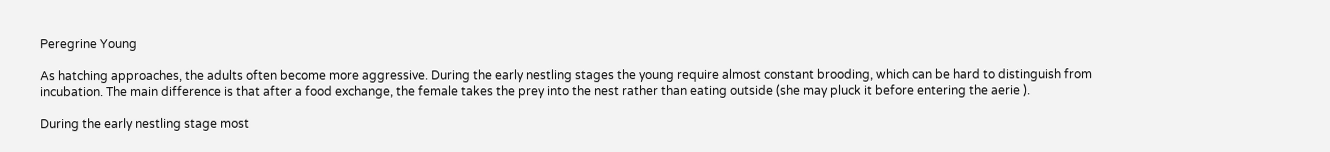Peregrine Young

As hatching approaches, the adults often become more aggressive. During the early nestling stages the young require almost constant brooding, which can be hard to distinguish from incubation. The main difference is that after a food exchange, the female takes the prey into the nest rather than eating outside (she may pluck it before entering the aerie ).

During the early nestling stage most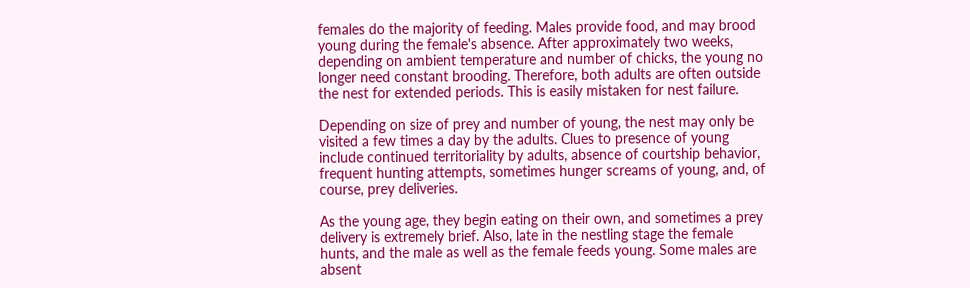females do the majority of feeding. Males provide food, and may brood young during the female's absence. After approximately two weeks, depending on ambient temperature and number of chicks, the young no longer need constant brooding. Therefore, both adults are often outside the nest for extended periods. This is easily mistaken for nest failure.

Depending on size of prey and number of young, the nest may only be visited a few times a day by the adults. Clues to presence of young include continued territoriality by adults, absence of courtship behavior, frequent hunting attempts, sometimes hunger screams of young, and, of course, prey deliveries.

As the young age, they begin eating on their own, and sometimes a prey delivery is extremely brief. Also, late in the nestling stage the female hunts, and the male as well as the female feeds young. Some males are absent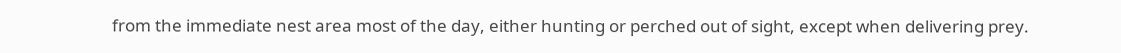from the immediate nest area most of the day, either hunting or perched out of sight, except when delivering prey.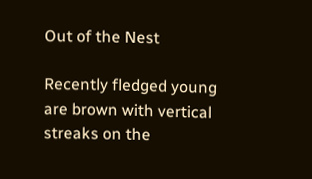Out of the Nest

Recently fledged young are brown with vertical streaks on the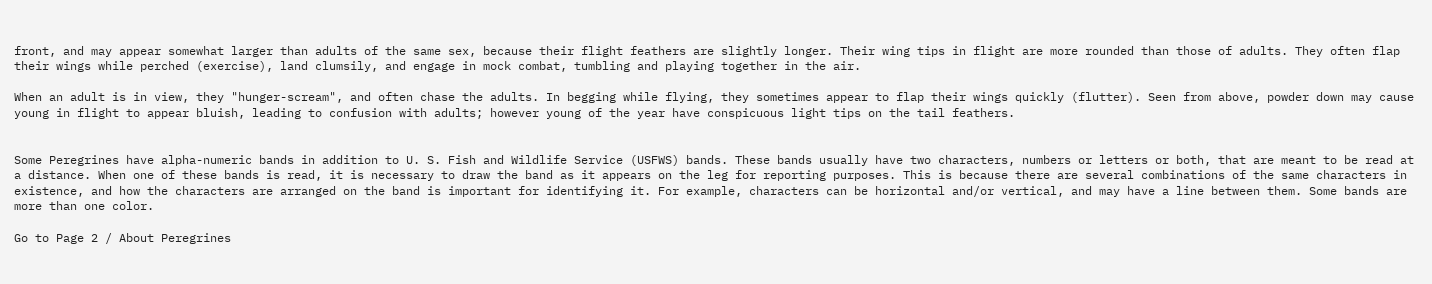front, and may appear somewhat larger than adults of the same sex, because their flight feathers are slightly longer. Their wing tips in flight are more rounded than those of adults. They often flap their wings while perched (exercise), land clumsily, and engage in mock combat, tumbling and playing together in the air.

When an adult is in view, they "hunger-scream", and often chase the adults. In begging while flying, they sometimes appear to flap their wings quickly (flutter). Seen from above, powder down may cause young in flight to appear bluish, leading to confusion with adults; however young of the year have conspicuous light tips on the tail feathers.


Some Peregrines have alpha-numeric bands in addition to U. S. Fish and Wildlife Service (USFWS) bands. These bands usually have two characters, numbers or letters or both, that are meant to be read at a distance. When one of these bands is read, it is necessary to draw the band as it appears on the leg for reporting purposes. This is because there are several combinations of the same characters in existence, and how the characters are arranged on the band is important for identifying it. For example, characters can be horizontal and/or vertical, and may have a line between them. Some bands are more than one color.

Go to Page 2 / About Peregrines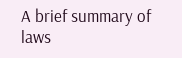A brief summary of laws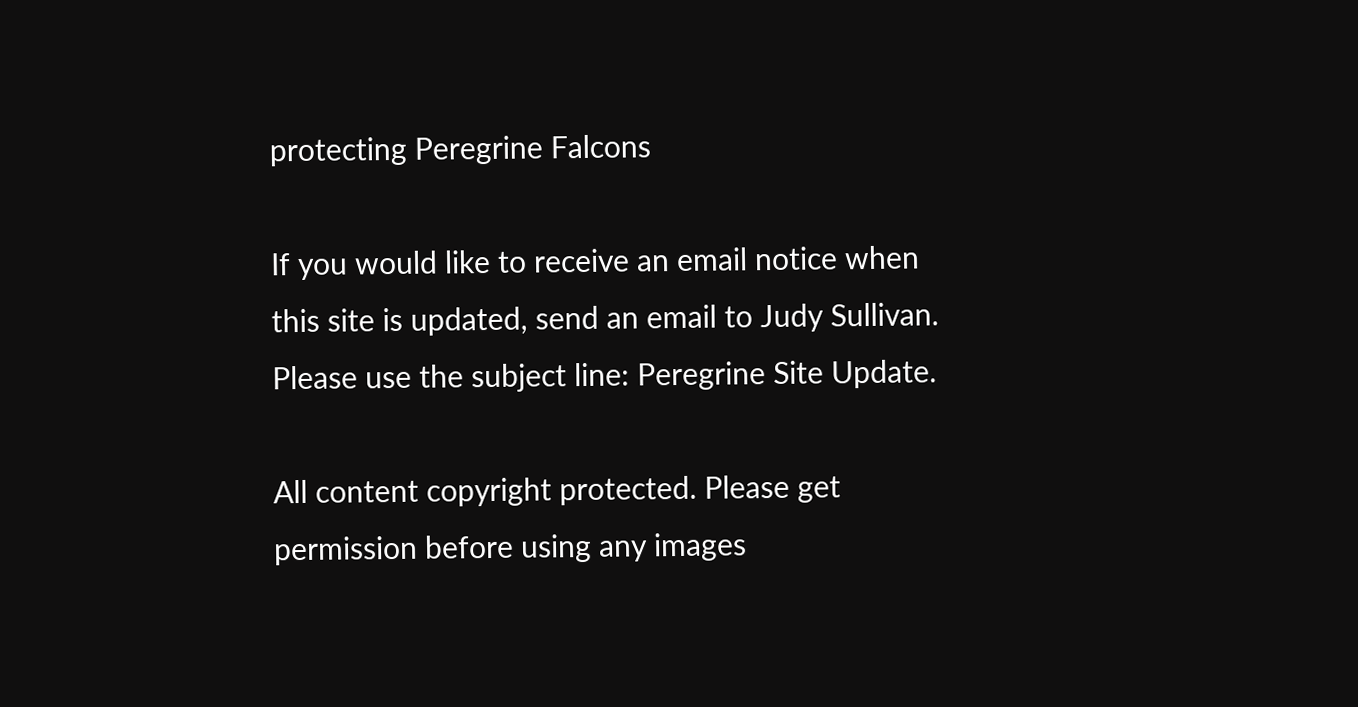protecting Peregrine Falcons

If you would like to receive an email notice when this site is updated, send an email to Judy Sullivan.
Please use the subject line: Peregrine Site Update.

All content copyright protected. Please get permission before using any images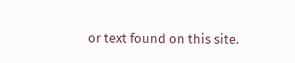or text found on this site.